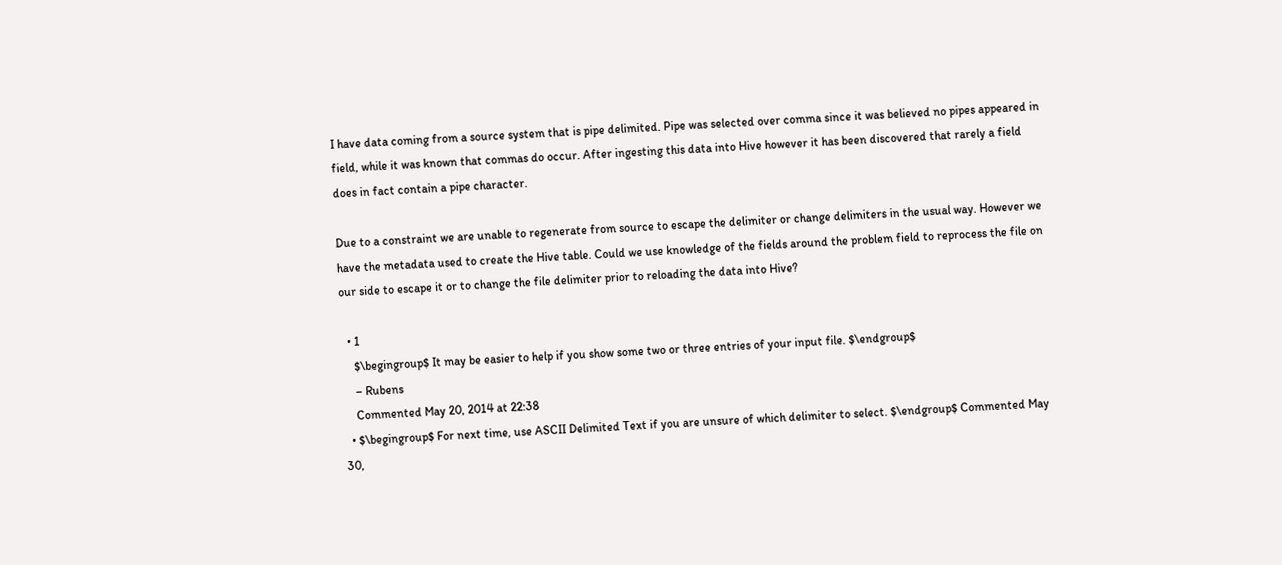I have data coming from a source system that is pipe delimited. Pipe was selected over comma since it was believed no pipes appeared in field, while it was known that commas do occur. After ingesting this data into Hive however it has been discovered that rarely a field does in fact contain a pipe character.

Due to a constraint we are unable to regenerate from source to escape the delimiter or change delimiters in the usual way. However we have the metadata used to create the Hive table. Could we use knowledge of the fields around the problem field to reprocess the file on our side to escape it or to change the file delimiter prior to reloading the data into Hive?

  • 1
    $\begingroup$ It may be easier to help if you show some two or three entries of your input file. $\endgroup$
    – Rubens
    Commented May 20, 2014 at 22:38
  • $\begingroup$ For next time, use ASCII Delimited Text if you are unsure of which delimiter to select. $\endgroup$ Commented May 30,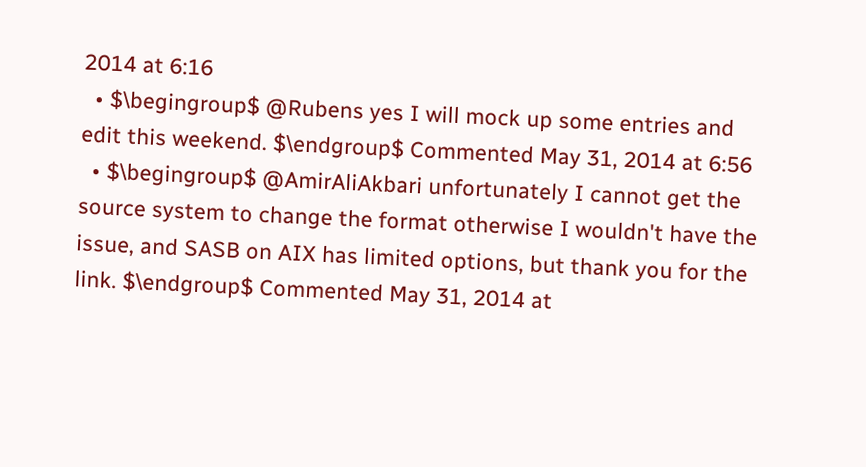2014 at 6:16
  • $\begingroup$ @Rubens yes I will mock up some entries and edit this weekend. $\endgroup$ Commented May 31, 2014 at 6:56
  • $\begingroup$ @AmirAliAkbari unfortunately I cannot get the source system to change the format otherwise I wouldn't have the issue, and SASB on AIX has limited options, but thank you for the link. $\endgroup$ Commented May 31, 2014 at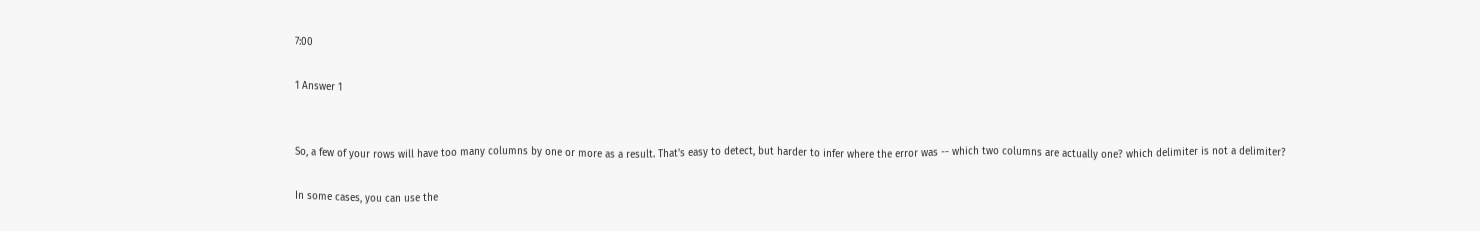7:00

1 Answer 1


So, a few of your rows will have too many columns by one or more as a result. That's easy to detect, but harder to infer where the error was -- which two columns are actually one? which delimiter is not a delimiter?

In some cases, you can use the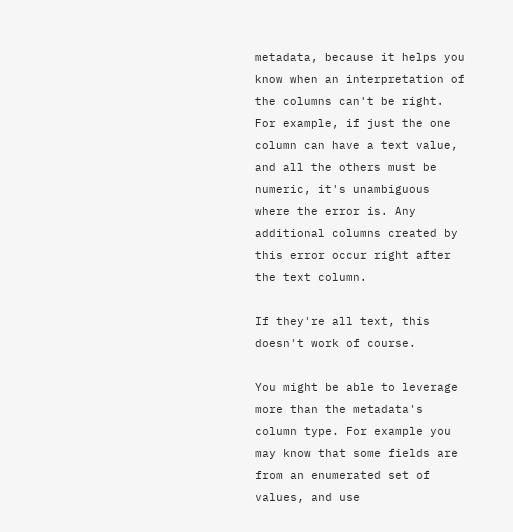metadata, because it helps you know when an interpretation of the columns can't be right. For example, if just the one column can have a text value, and all the others must be numeric, it's unambiguous where the error is. Any additional columns created by this error occur right after the text column.

If they're all text, this doesn't work of course.

You might be able to leverage more than the metadata's column type. For example you may know that some fields are from an enumerated set of values, and use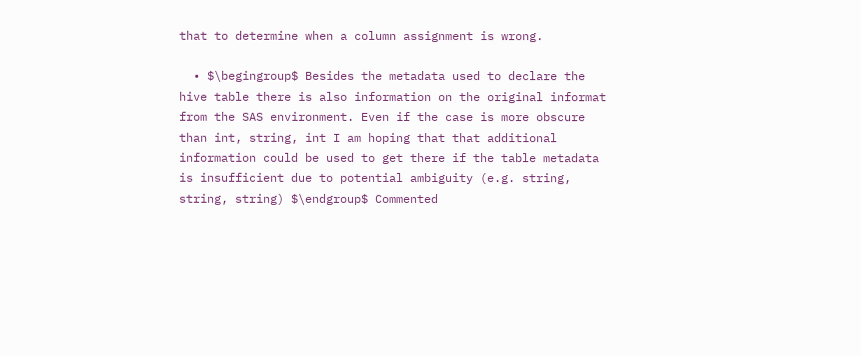that to determine when a column assignment is wrong.

  • $\begingroup$ Besides the metadata used to declare the hive table there is also information on the original informat from the SAS environment. Even if the case is more obscure than int, string, int I am hoping that that additional information could be used to get there if the table metadata is insufficient due to potential ambiguity (e.g. string, string, string) $\endgroup$ Commented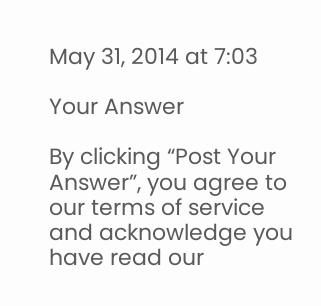May 31, 2014 at 7:03

Your Answer

By clicking “Post Your Answer”, you agree to our terms of service and acknowledge you have read our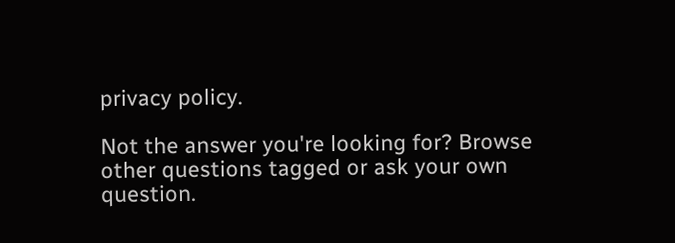privacy policy.

Not the answer you're looking for? Browse other questions tagged or ask your own question.